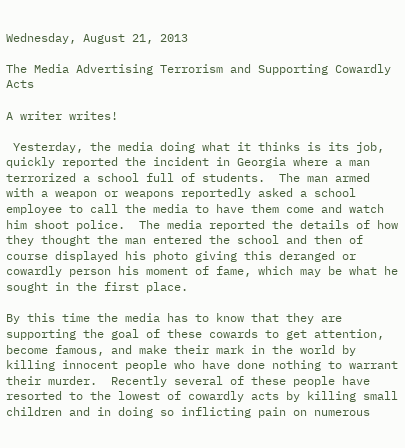Wednesday, August 21, 2013

The Media Advertising Terrorism and Supporting Cowardly Acts

A writer writes!

 Yesterday, the media doing what it thinks is its job, quickly reported the incident in Georgia where a man terrorized a school full of students.  The man armed with a weapon or weapons reportedly asked a school employee to call the media to have them come and watch him shoot police.  The media reported the details of how they thought the man entered the school and then of course displayed his photo giving this deranged or cowardly person his moment of fame, which may be what he sought in the first place.

By this time the media has to know that they are supporting the goal of these cowards to get attention, become famous, and make their mark in the world by killing innocent people who have done nothing to warrant their murder.  Recently several of these people have resorted to the lowest of cowardly acts by killing small children and in doing so inflicting pain on numerous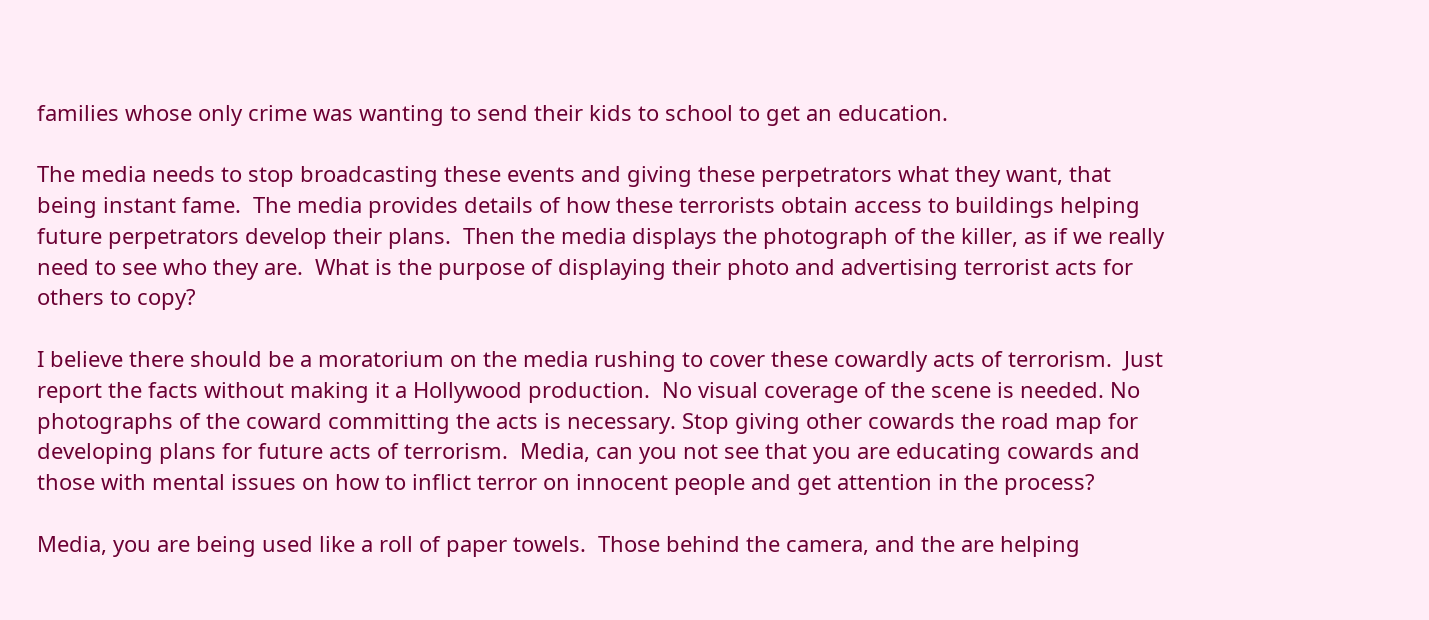families whose only crime was wanting to send their kids to school to get an education.

The media needs to stop broadcasting these events and giving these perpetrators what they want, that being instant fame.  The media provides details of how these terrorists obtain access to buildings helping future perpetrators develop their plans.  Then the media displays the photograph of the killer, as if we really need to see who they are.  What is the purpose of displaying their photo and advertising terrorist acts for others to copy?

I believe there should be a moratorium on the media rushing to cover these cowardly acts of terrorism.  Just report the facts without making it a Hollywood production.  No visual coverage of the scene is needed. No photographs of the coward committing the acts is necessary. Stop giving other cowards the road map for developing plans for future acts of terrorism.  Media, can you not see that you are educating cowards and those with mental issues on how to inflict terror on innocent people and get attention in the process?

Media, you are being used like a roll of paper towels.  Those behind the camera, and the are helping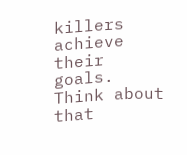killers achieve their goals.  Think about that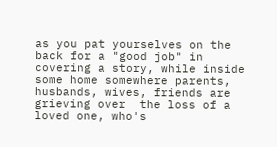as you pat yourselves on the back for a "good job" in covering a story, while inside some home somewhere parents, husbands, wives, friends are grieving over  the loss of a loved one, who's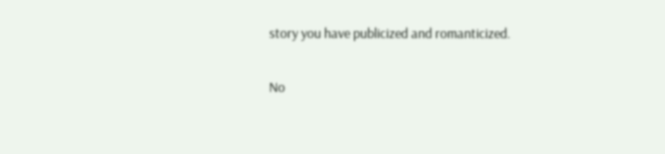story you have publicized and romanticized.

No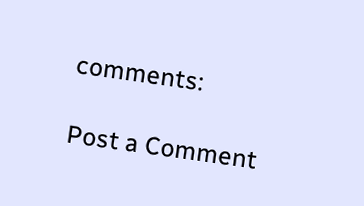comments:

Post a Comment